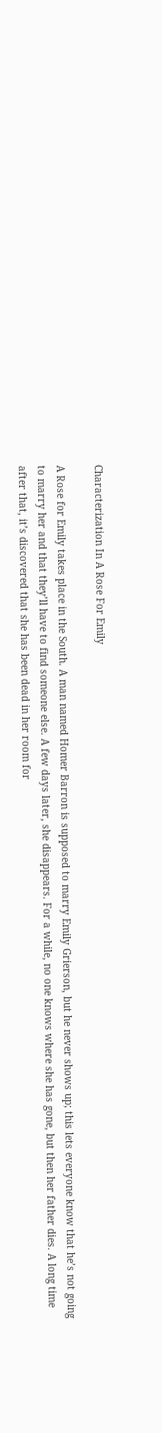Characterization In A Rose For Emily

A Rose for Emily takes place in the South. A man named Homer Barron is supposed to marry Emily Grierson, but he never shows up; this lets everyone know that he’s not going to marry her and that they’ll have to find someone else. A few days later, she disappears. For a while, no one knows where she has gone, but then her father dies. A long time after that, it’s discovered that she has been dead in her room for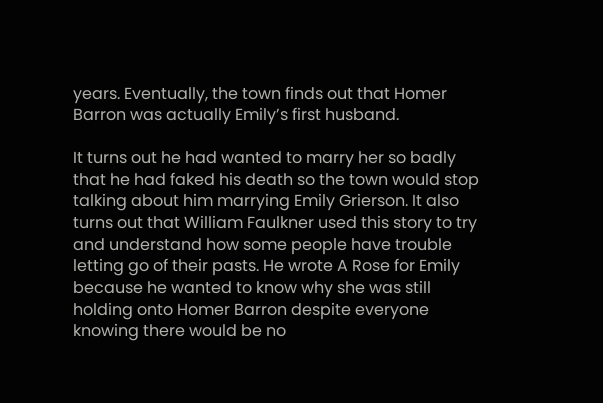years. Eventually, the town finds out that Homer Barron was actually Emily’s first husband.

It turns out he had wanted to marry her so badly that he had faked his death so the town would stop talking about him marrying Emily Grierson. It also turns out that William Faulkner used this story to try and understand how some people have trouble letting go of their pasts. He wrote A Rose for Emily because he wanted to know why she was still holding onto Homer Barron despite everyone knowing there would be no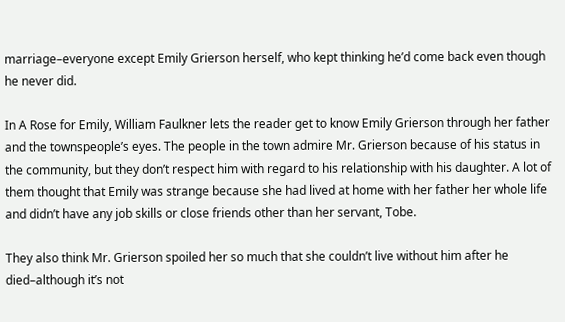marriage–everyone except Emily Grierson herself, who kept thinking he’d come back even though he never did.

In A Rose for Emily, William Faulkner lets the reader get to know Emily Grierson through her father and the townspeople’s eyes. The people in the town admire Mr. Grierson because of his status in the community, but they don’t respect him with regard to his relationship with his daughter. A lot of them thought that Emily was strange because she had lived at home with her father her whole life and didn’t have any job skills or close friends other than her servant, Tobe.

They also think Mr. Grierson spoiled her so much that she couldn’t live without him after he died–although it’s not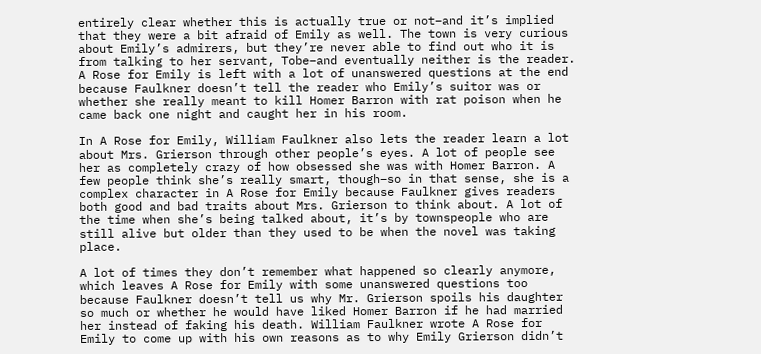entirely clear whether this is actually true or not–and it’s implied that they were a bit afraid of Emily as well. The town is very curious about Emily’s admirers, but they’re never able to find out who it is from talking to her servant, Tobe–and eventually neither is the reader. A Rose for Emily is left with a lot of unanswered questions at the end because Faulkner doesn’t tell the reader who Emily’s suitor was or whether she really meant to kill Homer Barron with rat poison when he came back one night and caught her in his room.

In A Rose for Emily, William Faulkner also lets the reader learn a lot about Mrs. Grierson through other people’s eyes. A lot of people see her as completely crazy of how obsessed she was with Homer Barron. A few people think she’s really smart, though–so in that sense, she is a complex character in A Rose for Emily because Faulkner gives readers both good and bad traits about Mrs. Grierson to think about. A lot of the time when she’s being talked about, it’s by townspeople who are still alive but older than they used to be when the novel was taking place.

A lot of times they don’t remember what happened so clearly anymore, which leaves A Rose for Emily with some unanswered questions too because Faulkner doesn’t tell us why Mr. Grierson spoils his daughter so much or whether he would have liked Homer Barron if he had married her instead of faking his death. William Faulkner wrote A Rose for Emily to come up with his own reasons as to why Emily Grierson didn’t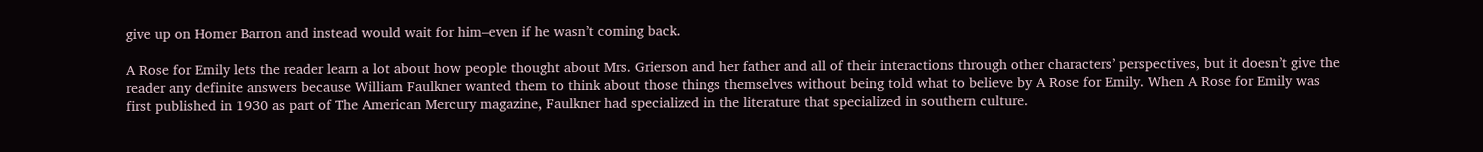give up on Homer Barron and instead would wait for him–even if he wasn’t coming back.

A Rose for Emily lets the reader learn a lot about how people thought about Mrs. Grierson and her father and all of their interactions through other characters’ perspectives, but it doesn’t give the reader any definite answers because William Faulkner wanted them to think about those things themselves without being told what to believe by A Rose for Emily. When A Rose for Emily was first published in 1930 as part of The American Mercury magazine, Faulkner had specialized in the literature that specialized in southern culture.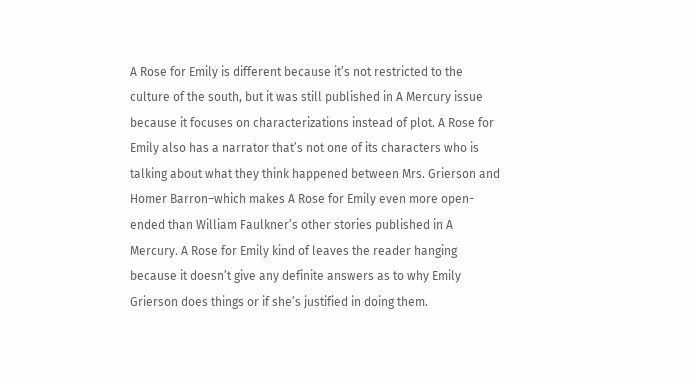A Rose for Emily is different because it’s not restricted to the culture of the south, but it was still published in A Mercury issue because it focuses on characterizations instead of plot. A Rose for Emily also has a narrator that’s not one of its characters who is talking about what they think happened between Mrs. Grierson and Homer Barron–which makes A Rose for Emily even more open-ended than William Faulkner’s other stories published in A Mercury. A Rose for Emily kind of leaves the reader hanging because it doesn’t give any definite answers as to why Emily Grierson does things or if she’s justified in doing them.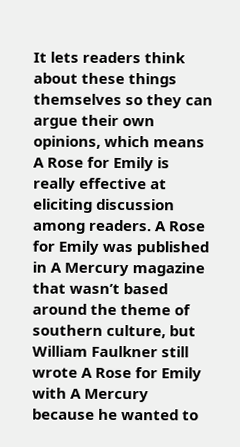It lets readers think about these things themselves so they can argue their own opinions, which means A Rose for Emily is really effective at eliciting discussion among readers. A Rose for Emily was published in A Mercury magazine that wasn’t based around the theme of southern culture, but William Faulkner still wrote A Rose for Emily with A Mercury because he wanted to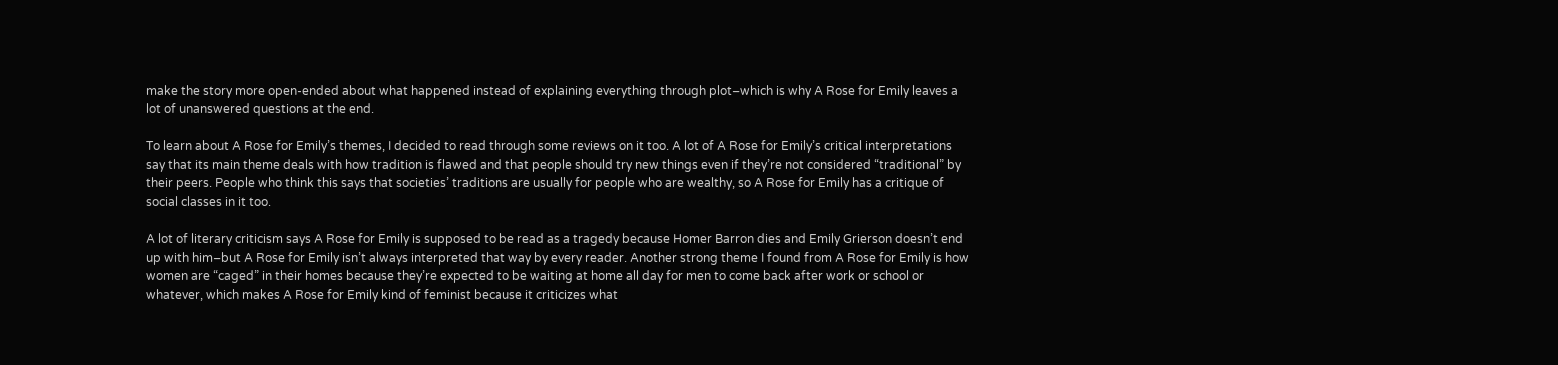make the story more open-ended about what happened instead of explaining everything through plot–which is why A Rose for Emily leaves a lot of unanswered questions at the end.

To learn about A Rose for Emily’s themes, I decided to read through some reviews on it too. A lot of A Rose for Emily’s critical interpretations say that its main theme deals with how tradition is flawed and that people should try new things even if they’re not considered “traditional” by their peers. People who think this says that societies’ traditions are usually for people who are wealthy, so A Rose for Emily has a critique of social classes in it too.

A lot of literary criticism says A Rose for Emily is supposed to be read as a tragedy because Homer Barron dies and Emily Grierson doesn’t end up with him–but A Rose for Emily isn’t always interpreted that way by every reader. Another strong theme I found from A Rose for Emily is how women are “caged” in their homes because they’re expected to be waiting at home all day for men to come back after work or school or whatever, which makes A Rose for Emily kind of feminist because it criticizes what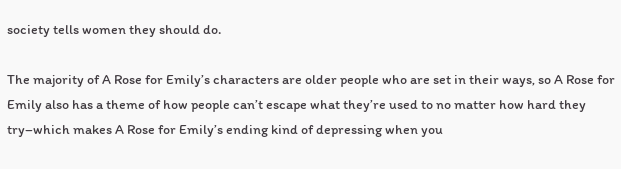society tells women they should do.

The majority of A Rose for Emily’s characters are older people who are set in their ways, so A Rose for Emily also has a theme of how people can’t escape what they’re used to no matter how hard they try–which makes A Rose for Emily’s ending kind of depressing when you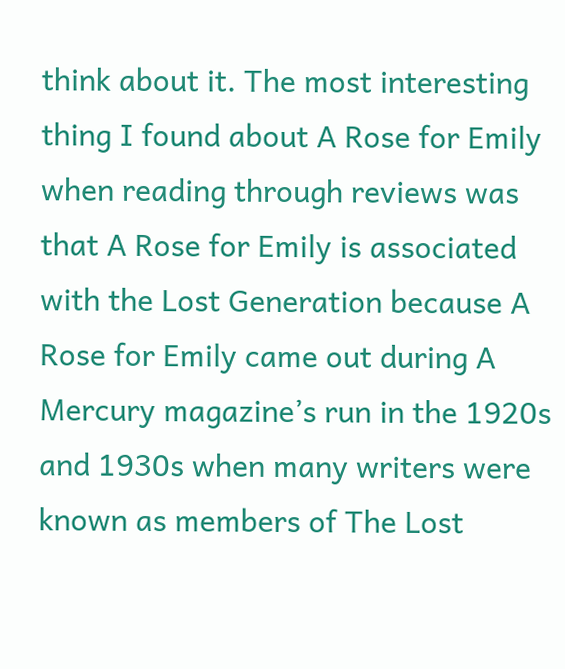think about it. The most interesting thing I found about A Rose for Emily when reading through reviews was that A Rose for Emily is associated with the Lost Generation because A Rose for Emily came out during A Mercury magazine’s run in the 1920s and 1930s when many writers were known as members of The Lost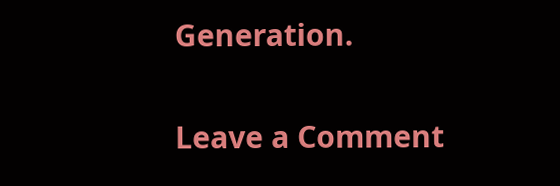Generation.

Leave a Comment